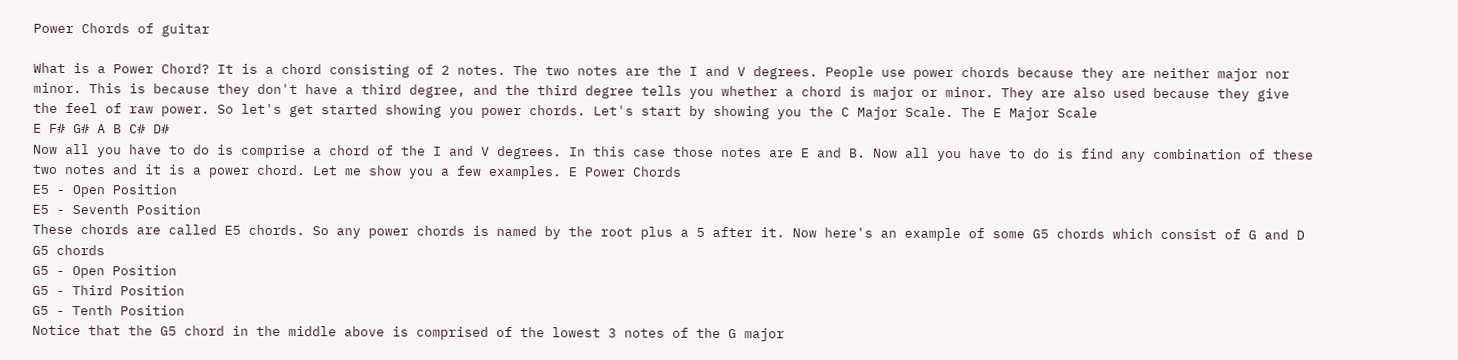Power Chords of guitar

What is a Power Chord? It is a chord consisting of 2 notes. The two notes are the I and V degrees. People use power chords because they are neither major nor minor. This is because they don't have a third degree, and the third degree tells you whether a chord is major or minor. They are also used because they give the feel of raw power. So let's get started showing you power chords. Let's start by showing you the C Major Scale. The E Major Scale
E F# G# A B C# D#
Now all you have to do is comprise a chord of the I and V degrees. In this case those notes are E and B. Now all you have to do is find any combination of these two notes and it is a power chord. Let me show you a few examples. E Power Chords
E5 - Open Position
E5 - Seventh Position
These chords are called E5 chords. So any power chords is named by the root plus a 5 after it. Now here's an example of some G5 chords which consist of G and D G5 chords
G5 - Open Position
G5 - Third Position
G5 - Tenth Position
Notice that the G5 chord in the middle above is comprised of the lowest 3 notes of the G major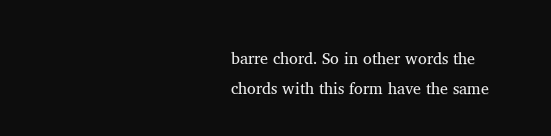barre chord. So in other words the chords with this form have the same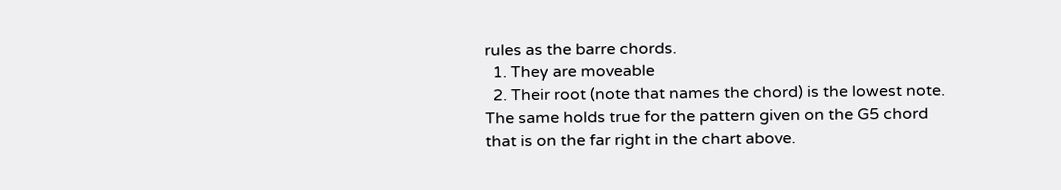rules as the barre chords.
  1. They are moveable
  2. Their root (note that names the chord) is the lowest note.
The same holds true for the pattern given on the G5 chord that is on the far right in the chart above.